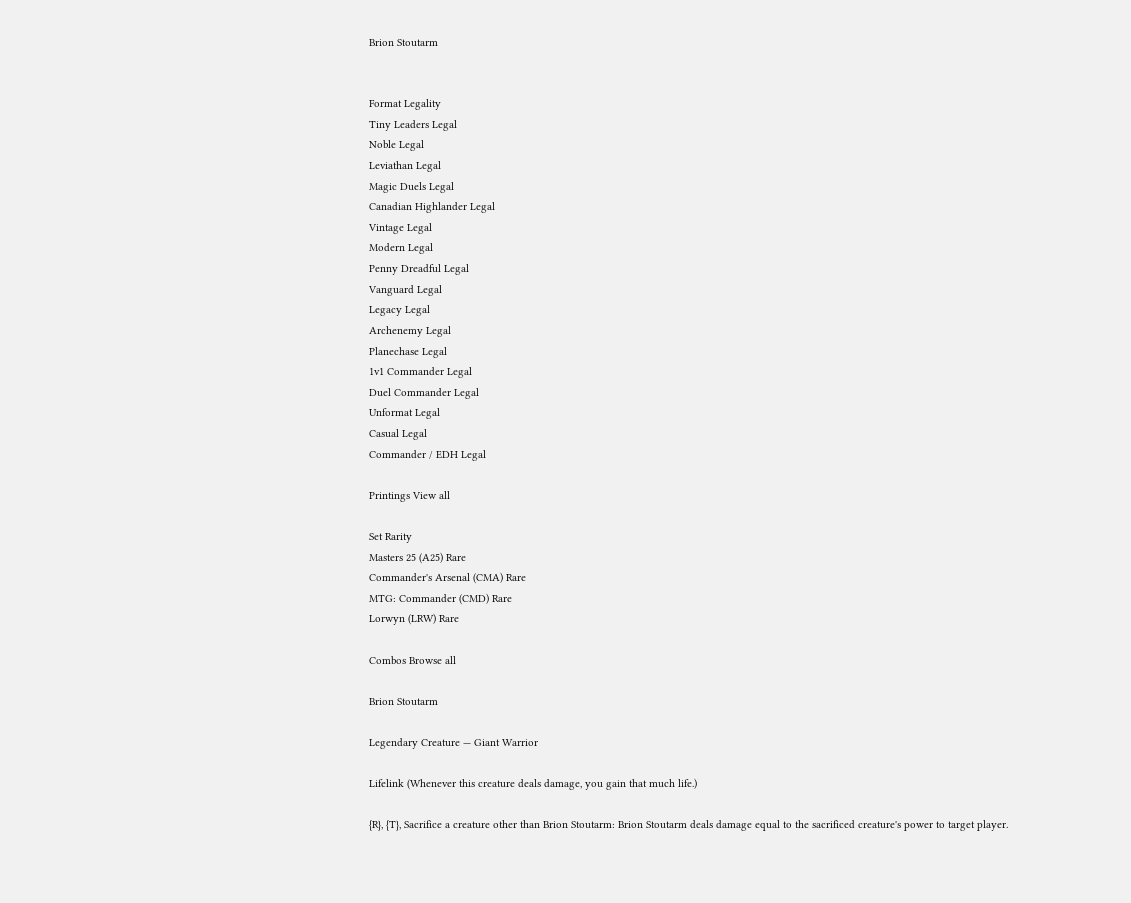Brion Stoutarm


Format Legality
Tiny Leaders Legal
Noble Legal
Leviathan Legal
Magic Duels Legal
Canadian Highlander Legal
Vintage Legal
Modern Legal
Penny Dreadful Legal
Vanguard Legal
Legacy Legal
Archenemy Legal
Planechase Legal
1v1 Commander Legal
Duel Commander Legal
Unformat Legal
Casual Legal
Commander / EDH Legal

Printings View all

Set Rarity
Masters 25 (A25) Rare
Commander's Arsenal (CMA) Rare
MTG: Commander (CMD) Rare
Lorwyn (LRW) Rare

Combos Browse all

Brion Stoutarm

Legendary Creature — Giant Warrior

Lifelink (Whenever this creature deals damage, you gain that much life.)

{R}, {T}, Sacrifice a creature other than Brion Stoutarm: Brion Stoutarm deals damage equal to the sacrificed creature's power to target player.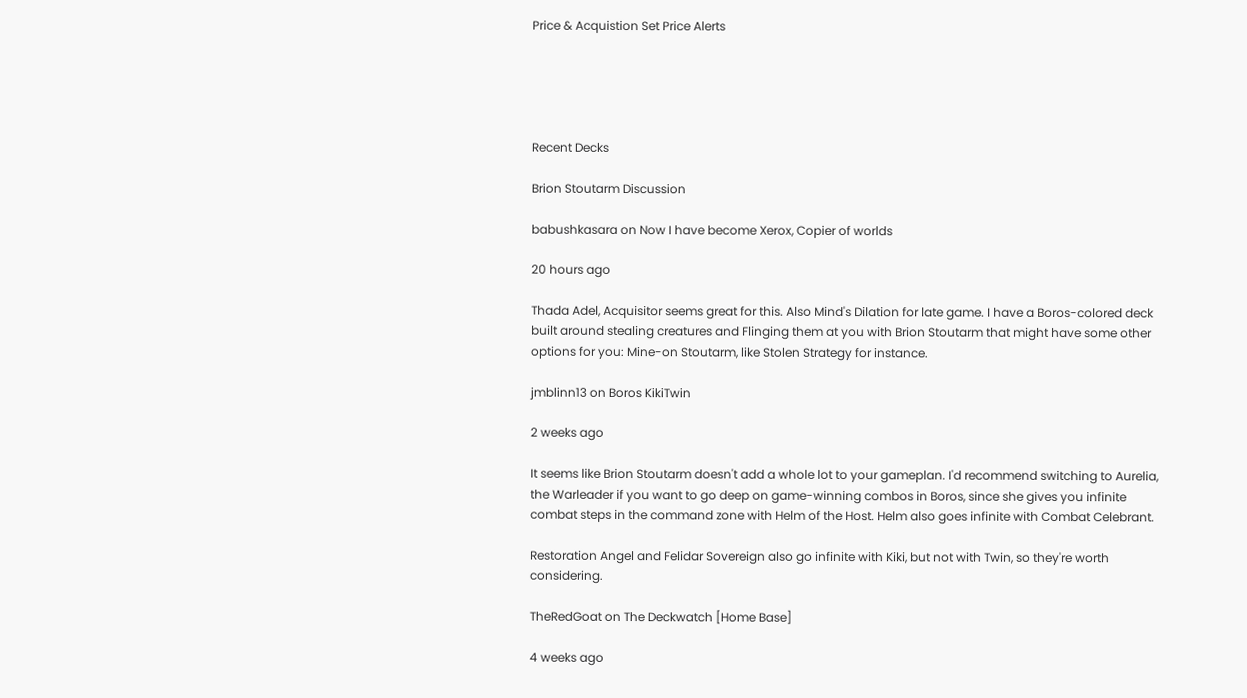Price & Acquistion Set Price Alerts





Recent Decks

Brion Stoutarm Discussion

babushkasara on Now I have become Xerox, Copier of worlds

20 hours ago

Thada Adel, Acquisitor seems great for this. Also Mind's Dilation for late game. I have a Boros-colored deck built around stealing creatures and Flinging them at you with Brion Stoutarm that might have some other options for you: Mine-on Stoutarm, like Stolen Strategy for instance.

jmblinn13 on Boros KikiTwin

2 weeks ago

It seems like Brion Stoutarm doesn't add a whole lot to your gameplan. I'd recommend switching to Aurelia, the Warleader if you want to go deep on game-winning combos in Boros, since she gives you infinite combat steps in the command zone with Helm of the Host. Helm also goes infinite with Combat Celebrant.

Restoration Angel and Felidar Sovereign also go infinite with Kiki, but not with Twin, so they're worth considering.

TheRedGoat on The Deckwatch [Home Base]

4 weeks ago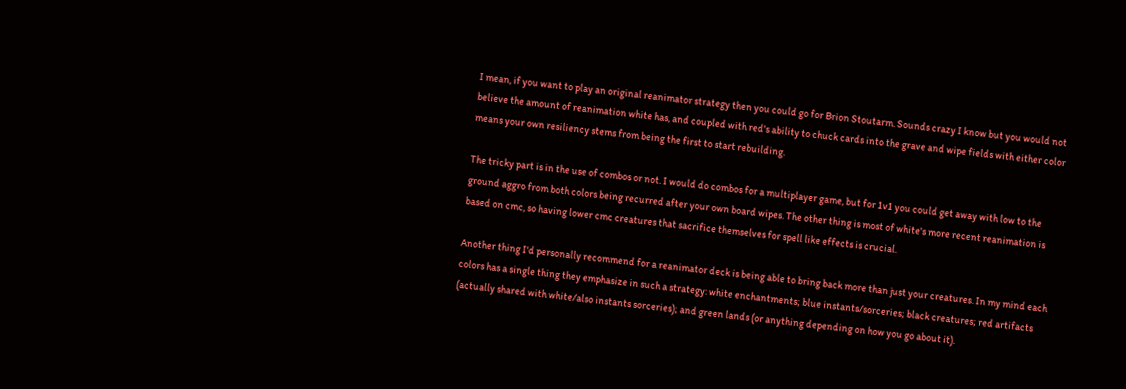I mean, if you want to play an original reanimator strategy then you could go for Brion Stoutarm. Sounds crazy I know but you would not believe the amount of reanimation white has, and coupled with red's ability to chuck cards into the grave and wipe fields with either color means your own resiliency stems from being the first to start rebuilding.

The tricky part is in the use of combos or not. I would do combos for a multiplayer game, but for 1v1 you could get away with low to the ground aggro from both colors being recurred after your own board wipes. The other thing is most of white's more recent reanimation is based on cmc, so having lower cmc creatures that sacrifice themselves for spell like effects is crucial.

Another thing I'd personally recommend for a reanimator deck is being able to bring back more than just your creatures. In my mind each colors has a single thing they emphasize in such a strategy: white enchantments; blue instants/sorceries; black creatures; red artifacts (actually shared with white/also instants sorceries); and green lands (or anything depending on how you go about it).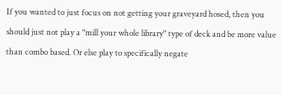If you wanted to just focus on not getting your graveyard hosed, then you should just not play a "mill your whole library" type of deck and be more value than combo based. Or else play to specifically negate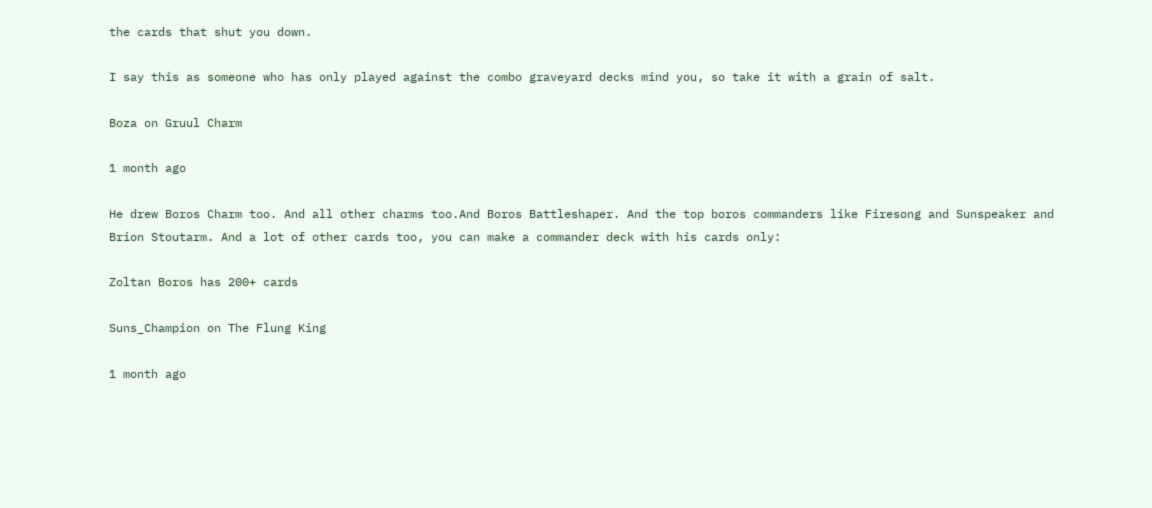the cards that shut you down.

I say this as someone who has only played against the combo graveyard decks mind you, so take it with a grain of salt.

Boza on Gruul Charm

1 month ago

He drew Boros Charm too. And all other charms too.And Boros Battleshaper. And the top boros commanders like Firesong and Sunspeaker and Brion Stoutarm. And a lot of other cards too, you can make a commander deck with his cards only:

Zoltan Boros has 200+ cards

Suns_Champion on The Flung King

1 month ago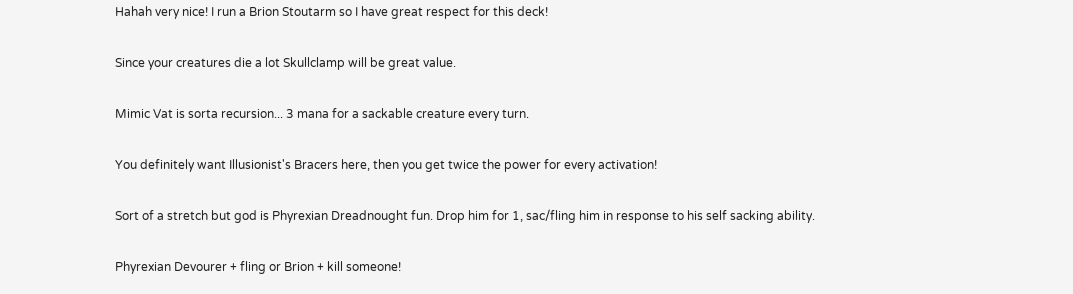Hahah very nice! I run a Brion Stoutarm so I have great respect for this deck!

Since your creatures die a lot Skullclamp will be great value.

Mimic Vat is sorta recursion... 3 mana for a sackable creature every turn.

You definitely want Illusionist's Bracers here, then you get twice the power for every activation!

Sort of a stretch but god is Phyrexian Dreadnought fun. Drop him for 1, sac/fling him in response to his self sacking ability.

Phyrexian Devourer + fling or Brion + kill someone!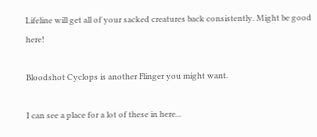Lifeline will get all of your sacked creatures back consistently. Might be good here!

Bloodshot Cyclops is another Flinger you might want.

I can see a place for a lot of these in here...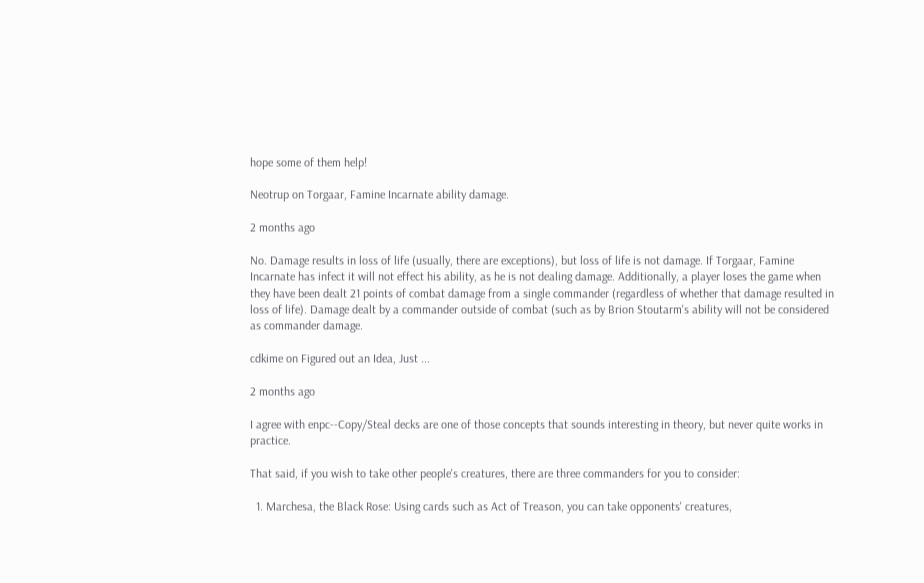hope some of them help!

Neotrup on Torgaar, Famine Incarnate ability damage.

2 months ago

No. Damage results in loss of life (usually, there are exceptions), but loss of life is not damage. If Torgaar, Famine Incarnate has infect it will not effect his ability, as he is not dealing damage. Additionally, a player loses the game when they have been dealt 21 points of combat damage from a single commander (regardless of whether that damage resulted in loss of life). Damage dealt by a commander outside of combat (such as by Brion Stoutarm's ability will not be considered as commander damage.

cdkime on Figured out an Idea, Just ...

2 months ago

I agree with enpc--Copy/Steal decks are one of those concepts that sounds interesting in theory, but never quite works in practice.

That said, if you wish to take other people's creatures, there are three commanders for you to consider:

  1. Marchesa, the Black Rose: Using cards such as Act of Treason, you can take opponents' creatures,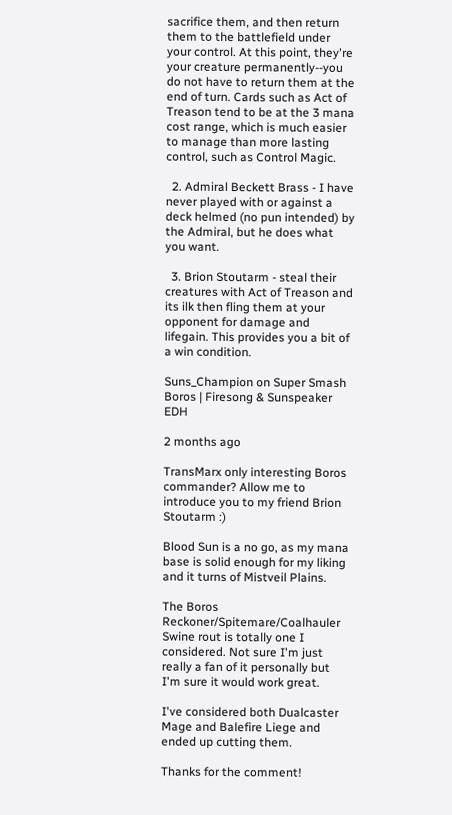sacrifice them, and then return them to the battlefield under your control. At this point, they're your creature permanently--you do not have to return them at the end of turn. Cards such as Act of Treason tend to be at the 3 mana cost range, which is much easier to manage than more lasting control, such as Control Magic.

  2. Admiral Beckett Brass - I have never played with or against a deck helmed (no pun intended) by the Admiral, but he does what you want.

  3. Brion Stoutarm - steal their creatures with Act of Treason and its ilk then fling them at your opponent for damage and lifegain. This provides you a bit of a win condition.

Suns_Champion on Super Smash Boros | Firesong & Sunspeaker EDH

2 months ago

TransMarx only interesting Boros commander? Allow me to introduce you to my friend Brion Stoutarm :)

Blood Sun is a no go, as my mana base is solid enough for my liking and it turns of Mistveil Plains.

The Boros Reckoner/Spitemare/Coalhauler Swine rout is totally one I considered. Not sure I'm just really a fan of it personally but I'm sure it would work great.

I've considered both Dualcaster Mage and Balefire Liege and ended up cutting them.

Thanks for the comment!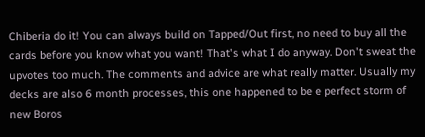Chiberia do it! You can always build on Tapped/Out first, no need to buy all the cards before you know what you want! That's what I do anyway. Don't sweat the upvotes too much. The comments and advice are what really matter. Usually my decks are also 6 month processes, this one happened to be e perfect storm of new Boros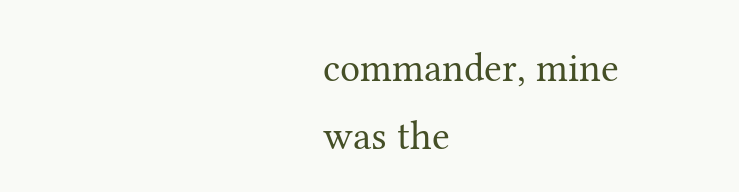commander, mine was the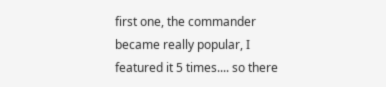first one, the commander became really popular, I featured it 5 times.... so there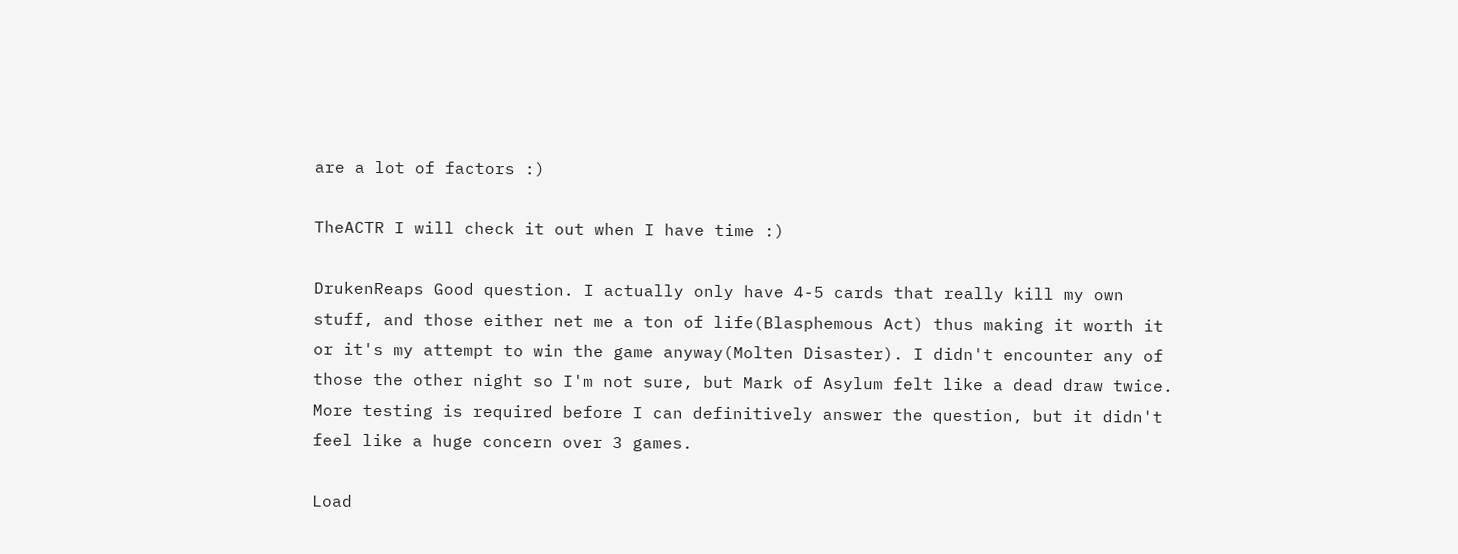are a lot of factors :)

TheACTR I will check it out when I have time :)

DrukenReaps Good question. I actually only have 4-5 cards that really kill my own stuff, and those either net me a ton of life(Blasphemous Act) thus making it worth it or it's my attempt to win the game anyway(Molten Disaster). I didn't encounter any of those the other night so I'm not sure, but Mark of Asylum felt like a dead draw twice. More testing is required before I can definitively answer the question, but it didn't feel like a huge concern over 3 games.

Load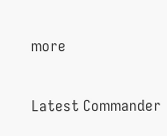more

Latest Commander